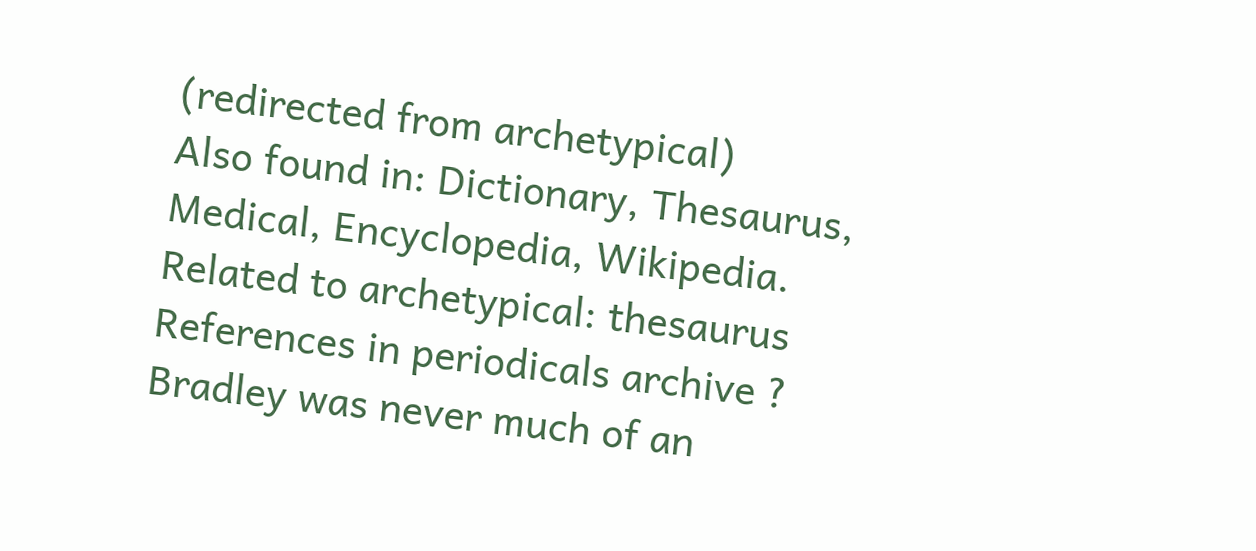(redirected from archetypical)
Also found in: Dictionary, Thesaurus, Medical, Encyclopedia, Wikipedia.
Related to archetypical: thesaurus
References in periodicals archive ?
Bradley was never much of an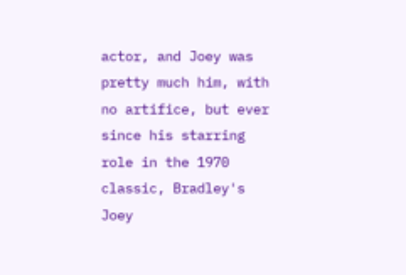actor, and Joey was pretty much him, with no artifice, but ever since his starring role in the 1970 classic, Bradley's Joey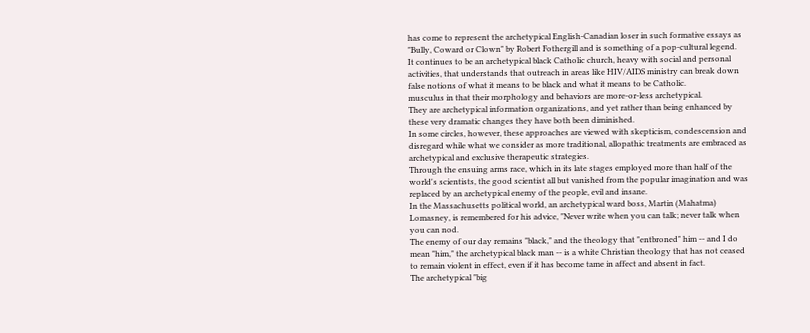has come to represent the archetypical English-Canadian loser in such formative essays as "Bully, Coward or Clown" by Robert Fothergill and is something of a pop-cultural legend.
It continues to be an archetypical black Catholic church, heavy with social and personal activities, that understands that outreach in areas like HIV/AIDS ministry can break down false notions of what it means to be black and what it means to be Catholic.
musculus in that their morphology and behaviors are more-or-less archetypical.
They are archetypical information organizations, and yet rather than being enhanced by these very dramatic changes they have both been diminished.
In some circles, however, these approaches are viewed with skepticism, condescension and disregard while what we consider as more traditional, allopathic treatments are embraced as archetypical and exclusive therapeutic strategies.
Through the ensuing arms race, which in its late stages employed more than half of the world's scientists, the good scientist all but vanished from the popular imagination and was replaced by an archetypical enemy of the people, evil and insane.
In the Massachusetts political world, an archetypical ward boss, Martin (Mahatma) Lomasney, is remembered for his advice, "Never write when you can talk; never talk when you can nod.
The enemy of our day remains "black," and the theology that "entbroned" him -- and I do mean "him," the archetypical black man -- is a white Christian theology that has not ceased to remain violent in effect, even if it has become tame in affect and absent in fact.
The archetypical "big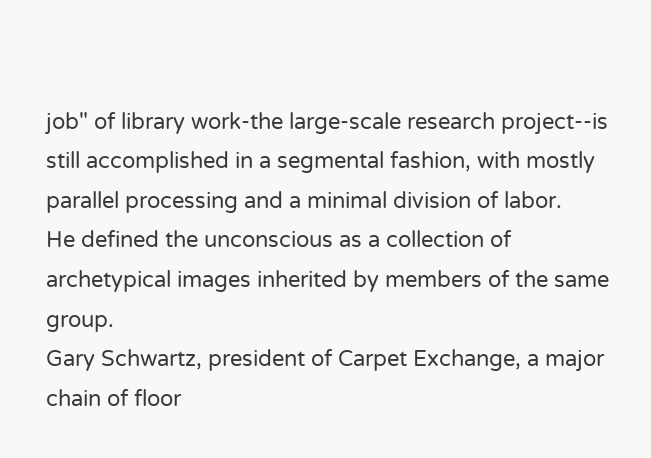job" of library work-the large-scale research project--is still accomplished in a segmental fashion, with mostly parallel processing and a minimal division of labor.
He defined the unconscious as a collection of archetypical images inherited by members of the same group.
Gary Schwartz, president of Carpet Exchange, a major chain of floor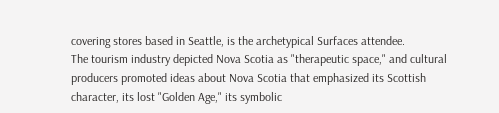covering stores based in Seattle, is the archetypical Surfaces attendee.
The tourism industry depicted Nova Scotia as "therapeutic space," and cultural producers promoted ideas about Nova Scotia that emphasized its Scottish character, its lost "Golden Age," its symbolic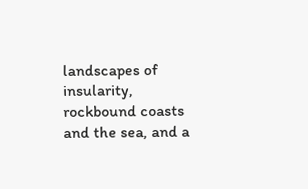landscapes of insularity, rockbound coasts and the sea, and a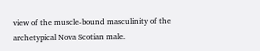view of the muscle-bound masculinity of the archetypical Nova Scotian male.